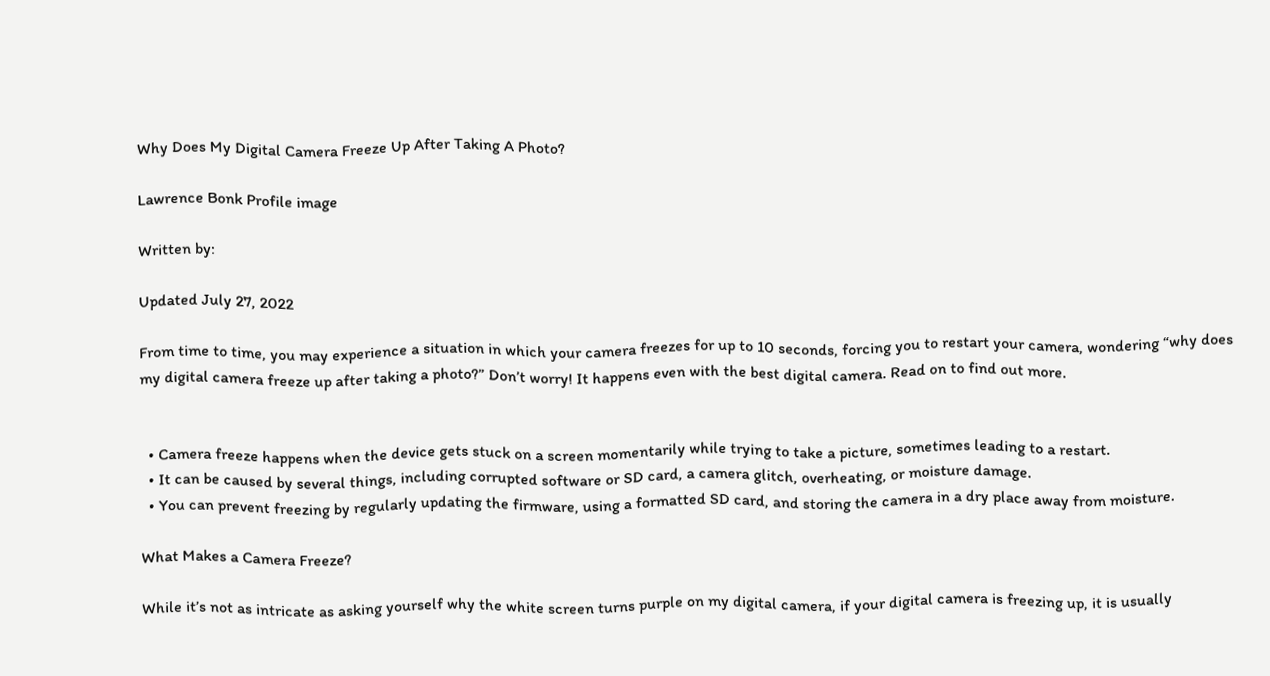Why Does My Digital Camera Freeze Up After Taking A Photo?

Lawrence Bonk Profile image

Written by:

Updated July 27, 2022

From time to time, you may experience a situation in which your camera freezes for up to 10 seconds, forcing you to restart your camera, wondering “why does my digital camera freeze up after taking a photo?” Don’t worry! It happens even with the best digital camera. Read on to find out more.


  • Camera freeze happens when the device gets stuck on a screen momentarily while trying to take a picture, sometimes leading to a restart.
  • It can be caused by several things, including corrupted software or SD card, a camera glitch, overheating, or moisture damage.
  • You can prevent freezing by regularly updating the firmware, using a formatted SD card, and storing the camera in a dry place away from moisture.

What Makes a Camera Freeze?

While it’s not as intricate as asking yourself why the white screen turns purple on my digital camera, if your digital camera is freezing up, it is usually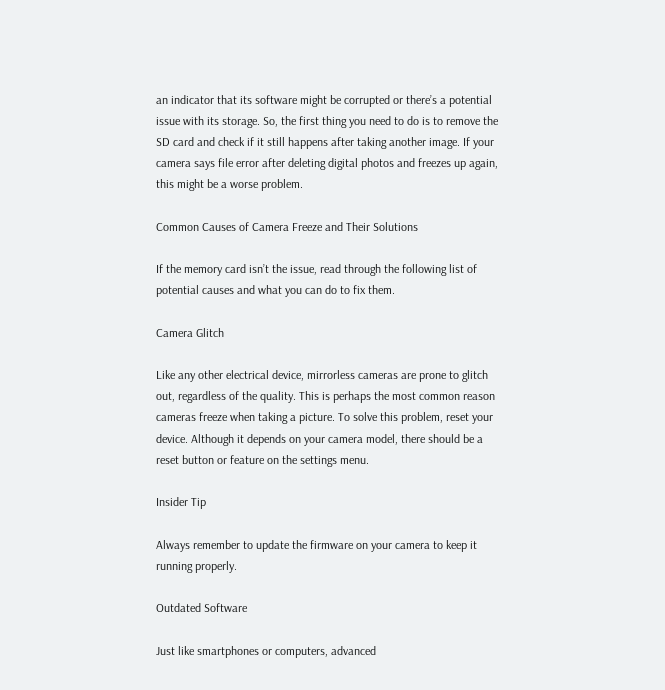an indicator that its software might be corrupted or there’s a potential issue with its storage. So, the first thing you need to do is to remove the SD card and check if it still happens after taking another image. If your camera says file error after deleting digital photos and freezes up again, this might be a worse problem.

Common Causes of Camera Freeze and Their Solutions

If the memory card isn’t the issue, read through the following list of potential causes and what you can do to fix them.

Camera Glitch

Like any other electrical device, mirrorless cameras are prone to glitch out, regardless of the quality. This is perhaps the most common reason cameras freeze when taking a picture. To solve this problem, reset your device. Although it depends on your camera model, there should be a reset button or feature on the settings menu.

Insider Tip

Always remember to update the firmware on your camera to keep it running properly.

Outdated Software

Just like smartphones or computers, advanced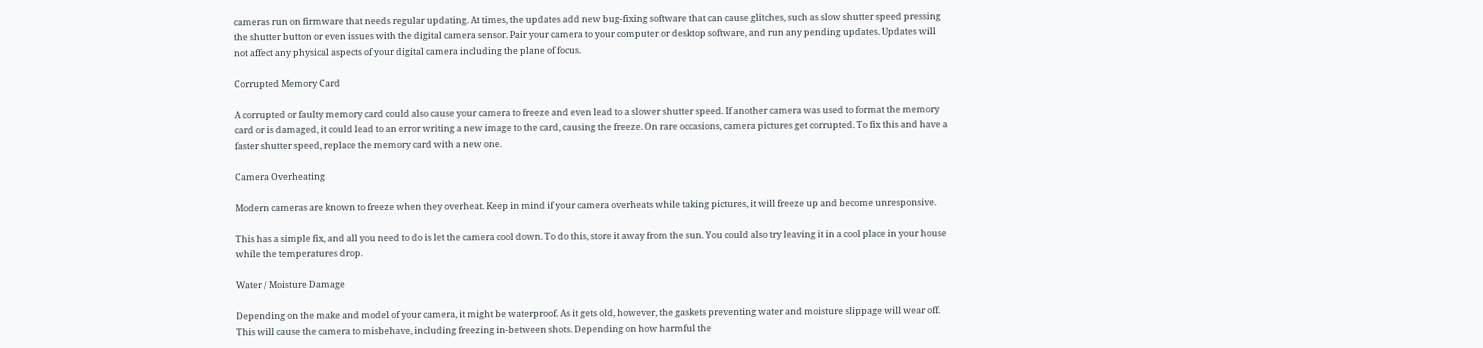cameras run on firmware that needs regular updating. At times, the updates add new bug-fixing software that can cause glitches, such as slow shutter speed pressing the shutter button or even issues with the digital camera sensor. Pair your camera to your computer or desktop software, and run any pending updates. Updates will not affect any physical aspects of your digital camera including the plane of focus.

Corrupted Memory Card

A corrupted or faulty memory card could also cause your camera to freeze and even lead to a slower shutter speed. If another camera was used to format the memory card or is damaged, it could lead to an error writing a new image to the card, causing the freeze. On rare occasions, camera pictures get corrupted. To fix this and have a faster shutter speed, replace the memory card with a new one.

Camera Overheating

Modern cameras are known to freeze when they overheat. Keep in mind if your camera overheats while taking pictures, it will freeze up and become unresponsive.

This has a simple fix, and all you need to do is let the camera cool down. To do this, store it away from the sun. You could also try leaving it in a cool place in your house while the temperatures drop.

Water / Moisture Damage

Depending on the make and model of your camera, it might be waterproof. As it gets old, however, the gaskets preventing water and moisture slippage will wear off. This will cause the camera to misbehave, including freezing in-between shots. Depending on how harmful the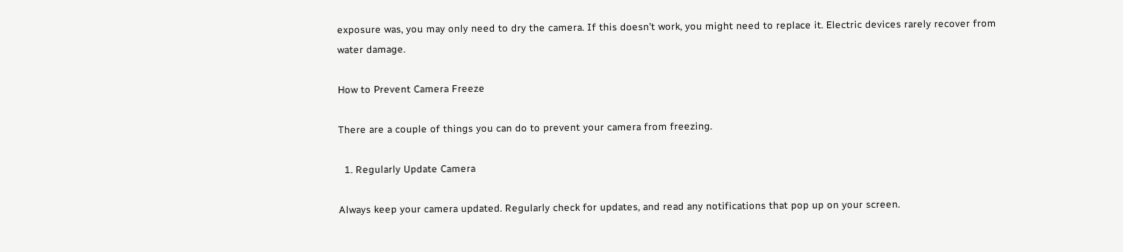exposure was, you may only need to dry the camera. If this doesn’t work, you might need to replace it. Electric devices rarely recover from water damage.

How to Prevent Camera Freeze

There are a couple of things you can do to prevent your camera from freezing.

  1. Regularly Update Camera

Always keep your camera updated. Regularly check for updates, and read any notifications that pop up on your screen.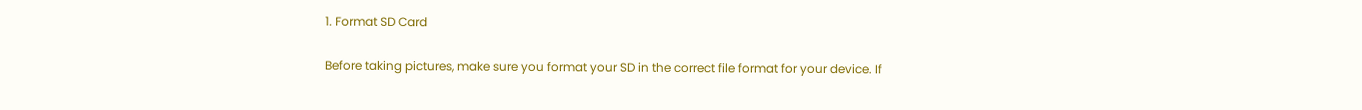1. Format SD Card

Before taking pictures, make sure you format your SD in the correct file format for your device. If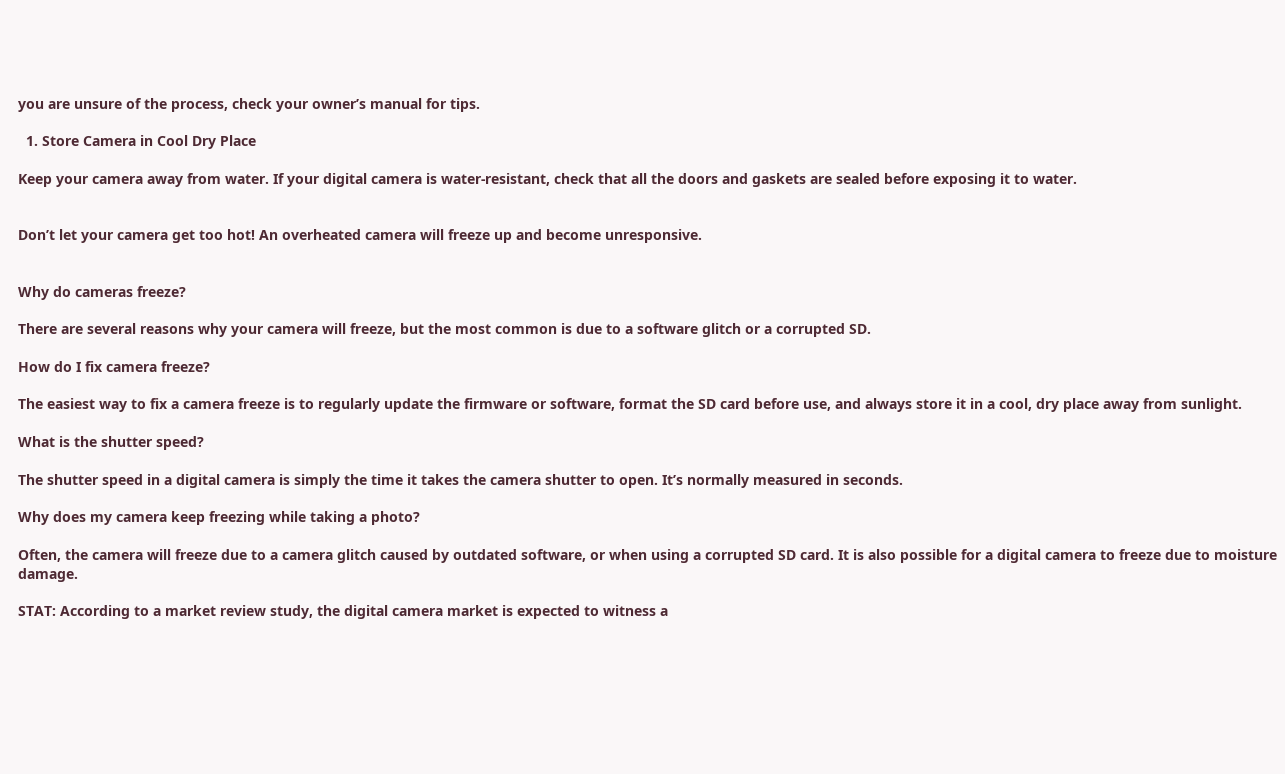you are unsure of the process, check your owner’s manual for tips.

  1. Store Camera in Cool Dry Place

Keep your camera away from water. If your digital camera is water-resistant, check that all the doors and gaskets are sealed before exposing it to water.


Don’t let your camera get too hot! An overheated camera will freeze up and become unresponsive.


Why do cameras freeze?

There are several reasons why your camera will freeze, but the most common is due to a software glitch or a corrupted SD.

How do I fix camera freeze?

The easiest way to fix a camera freeze is to regularly update the firmware or software, format the SD card before use, and always store it in a cool, dry place away from sunlight.

What is the shutter speed?

The shutter speed in a digital camera is simply the time it takes the camera shutter to open. It’s normally measured in seconds.

Why does my camera keep freezing while taking a photo?

Often, the camera will freeze due to a camera glitch caused by outdated software, or when using a corrupted SD card. It is also possible for a digital camera to freeze due to moisture damage.

STAT: According to a market review study, the digital camera market is expected to witness a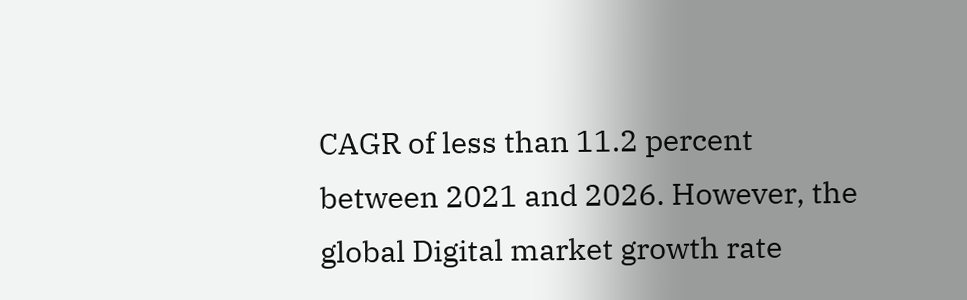CAGR of less than 11.2 percent between 2021 and 2026. However, the global Digital market growth rate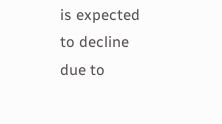is expected to decline due to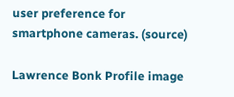user preference for smartphone cameras. (source)

Lawrence Bonk Profile image